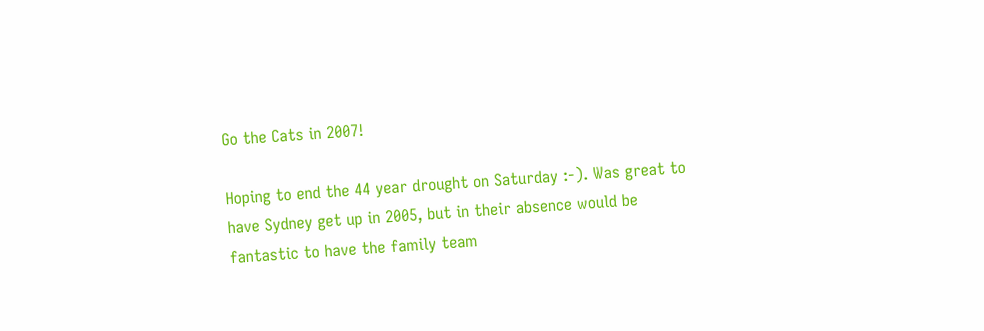Go the Cats in 2007!

Hoping to end the 44 year drought on Saturday :-). Was great to have Sydney get up in 2005, but in their absence would be fantastic to have the family team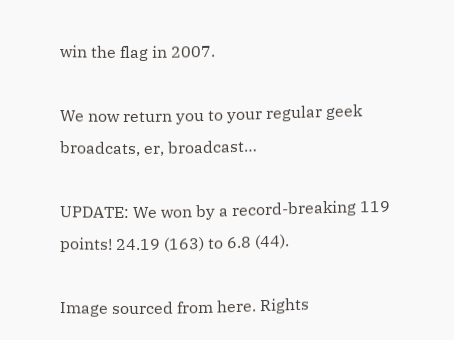win the flag in 2007.

We now return you to your regular geek broadcats, er, broadcast…

UPDATE: We won by a record-breaking 119 points! 24.19 (163) to 6.8 (44).

Image sourced from here. Rights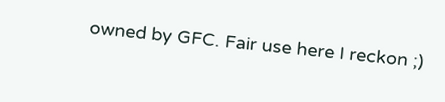owned by GFC. Fair use here I reckon ;)